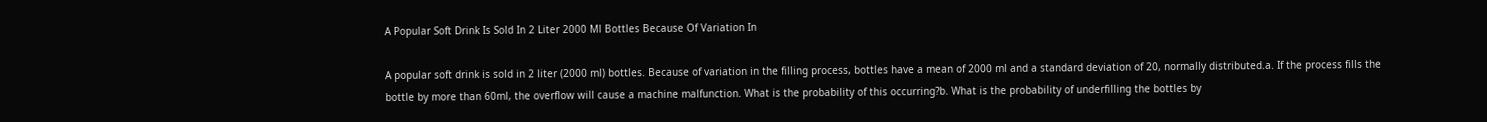A Popular Soft Drink Is Sold In 2 Liter 2000 Ml Bottles Because Of Variation In

A popular soft drink is sold in 2 liter (2000 ml) bottles. Because of variation in the filling process, bottles have a mean of 2000 ml and a standard deviation of 20, normally distributed.a. If the process fills the bottle by more than 60ml, the overflow will cause a machine malfunction. What is the probability of this occurring?b. What is the probability of underfilling the bottles by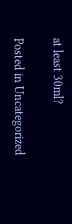at least 30ml?

Posted in Uncategorized